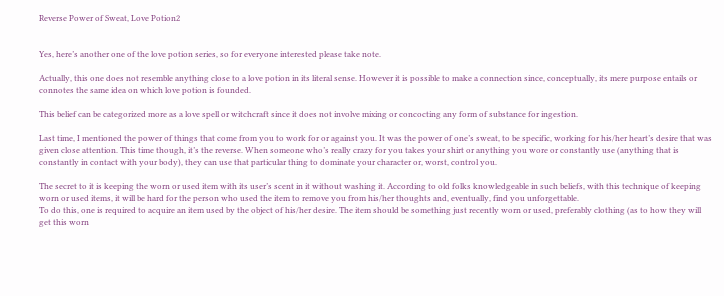Reverse Power of Sweat, Love Potion2


Yes, here’s another one of the love potion series, so for everyone interested please take note.

Actually, this one does not resemble anything close to a love potion in its literal sense. However it is possible to make a connection since, conceptually, its mere purpose entails or connotes the same idea on which love potion is founded.

This belief can be categorized more as a love spell or witchcraft since it does not involve mixing or concocting any form of substance for ingestion.

Last time, I mentioned the power of things that come from you to work for or against you. It was the power of one’s sweat, to be specific, working for his/her heart’s desire that was given close attention. This time though, it’s the reverse. When someone who’s really crazy for you takes your shirt or anything you wore or constantly use (anything that is constantly in contact with your body), they can use that particular thing to dominate your character or, worst, control you.

The secret to it is keeping the worn or used item with its user’s scent in it without washing it. According to old folks knowledgeable in such beliefs, with this technique of keeping worn or used items, it will be hard for the person who used the item to remove you from his/her thoughts and, eventually, find you unforgettable.
To do this, one is required to acquire an item used by the object of his/her desire. The item should be something just recently worn or used, preferably clothing (as to how they will get this worn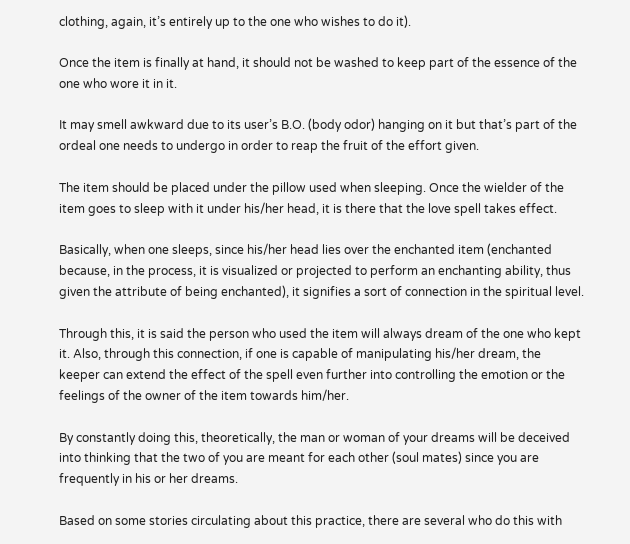clothing, again, it’s entirely up to the one who wishes to do it).

Once the item is finally at hand, it should not be washed to keep part of the essence of the one who wore it in it.

It may smell awkward due to its user’s B.O. (body odor) hanging on it but that’s part of the ordeal one needs to undergo in order to reap the fruit of the effort given.

The item should be placed under the pillow used when sleeping. Once the wielder of the item goes to sleep with it under his/her head, it is there that the love spell takes effect.

Basically, when one sleeps, since his/her head lies over the enchanted item (enchanted because, in the process, it is visualized or projected to perform an enchanting ability, thus given the attribute of being enchanted), it signifies a sort of connection in the spiritual level.

Through this, it is said the person who used the item will always dream of the one who kept it. Also, through this connection, if one is capable of manipulating his/her dream, the keeper can extend the effect of the spell even further into controlling the emotion or the feelings of the owner of the item towards him/her.

By constantly doing this, theoretically, the man or woman of your dreams will be deceived into thinking that the two of you are meant for each other (soul mates) since you are frequently in his or her dreams.

Based on some stories circulating about this practice, there are several who do this with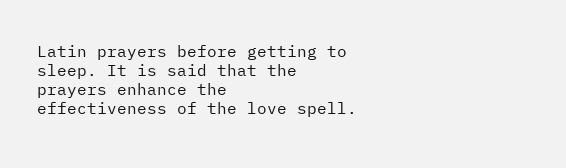Latin prayers before getting to sleep. It is said that the prayers enhance the effectiveness of the love spell.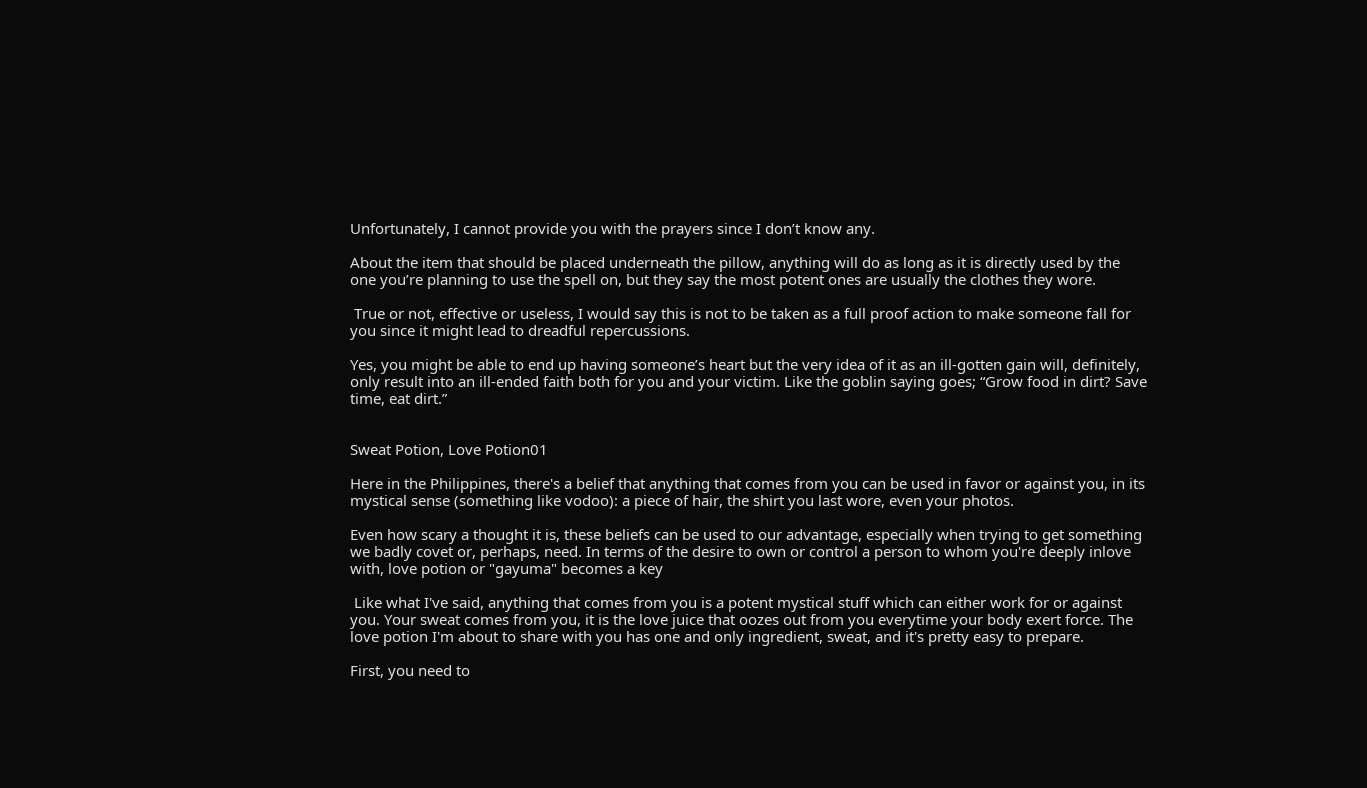Unfortunately, I cannot provide you with the prayers since I don’t know any.

About the item that should be placed underneath the pillow, anything will do as long as it is directly used by the one you’re planning to use the spell on, but they say the most potent ones are usually the clothes they wore.

 True or not, effective or useless, I would say this is not to be taken as a full proof action to make someone fall for you since it might lead to dreadful repercussions.

Yes, you might be able to end up having someone’s heart but the very idea of it as an ill-gotten gain will, definitely, only result into an ill-ended faith both for you and your victim. Like the goblin saying goes; “Grow food in dirt? Save time, eat dirt.”


Sweat Potion, Love Potion01

Here in the Philippines, there's a belief that anything that comes from you can be used in favor or against you, in its mystical sense (something like vodoo): a piece of hair, the shirt you last wore, even your photos.

Even how scary a thought it is, these beliefs can be used to our advantage, especially when trying to get something we badly covet or, perhaps, need. In terms of the desire to own or control a person to whom you're deeply inlove with, love potion or "gayuma" becomes a key

 Like what I've said, anything that comes from you is a potent mystical stuff which can either work for or against you. Your sweat comes from you, it is the love juice that oozes out from you everytime your body exert force. The love potion I'm about to share with you has one and only ingredient, sweat, and it's pretty easy to prepare.

First, you need to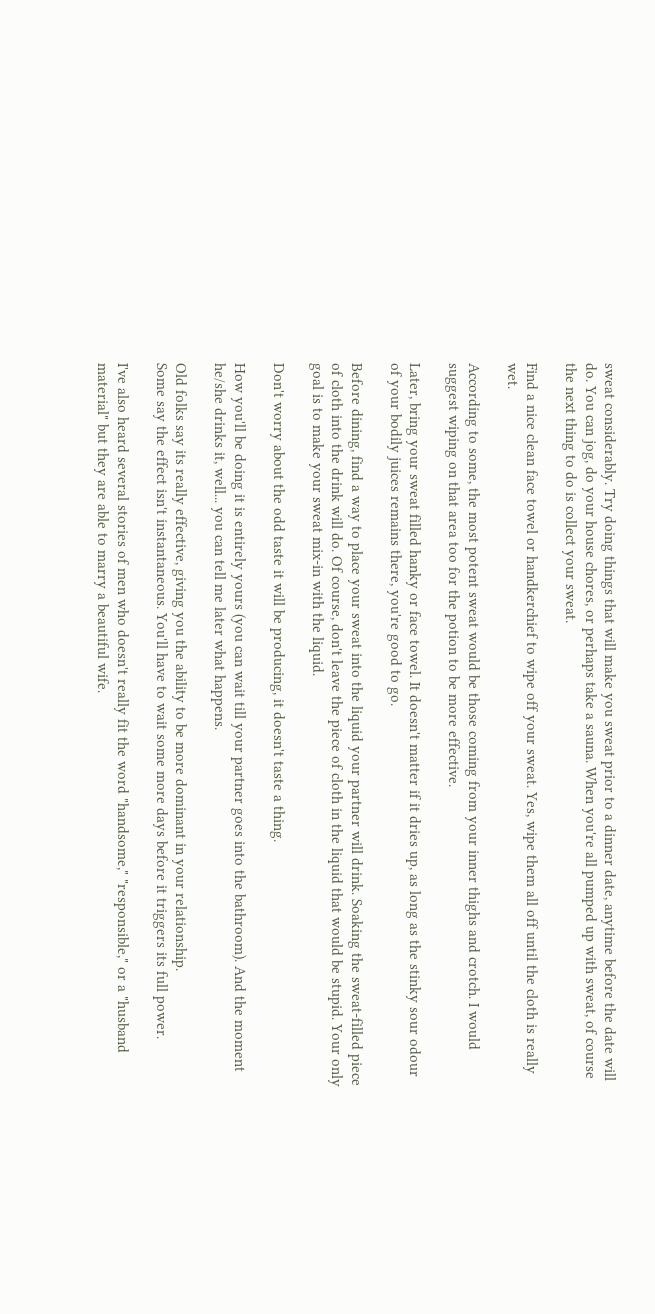sweat considerably. Try doing things that will make you sweat prior to a dinner date, anytime before the date will do. You can jog, do your house chores, or perhaps take a sauna. When you're all pumped up with sweat, of course the next thing to do is collect your sweat.

Find a nice clean face towel or handkerchief to wipe off your sweat. Yes, wipe them all off until the cloth is really wet.

According to some, the most potent sweat would be those coming from your inner thighs and crotch. I would suggest wiping on that area too for the potion to be more effective.

Later, bring your sweat filled hanky or face towel. It doesn't matter if it dries up, as long as the stinky sour odour of your bodily juices remains there, you're good to go.

Before dining, find a way to place your sweat into the liquid your partner will drink. Soaking the sweat-filled piece of cloth into the drink will do. Of course, don't leave the piece of cloth in the liquid that would be stupid. Your only goal is to make your sweat mix-in with the liquid.

Don't worry about the odd taste it will be producing, it doesn't taste a thing.

How you'll be doing it is entirely yours (you can wait till your partner goes into the bathroom). And the moment he/she drinks it, well... you can tell me later what happens.

Old folks say its really effective, giving you the ability to be more dominant in your relationship.
Some say the effect isn't instantaneous. You'll have to wait some more days before it triggers its full power.

I've also heard several stories of men who doesn't really fit the word "handsome," "responsible," or a "husband material" but they are able to marry a beautiful wife.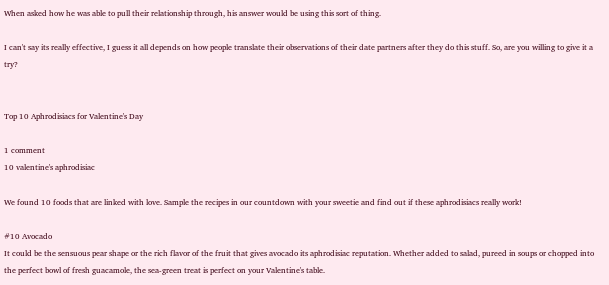When asked how he was able to pull their relationship through, his answer would be using this sort of thing.

I can't say its really effective, I guess it all depends on how people translate their observations of their date partners after they do this stuff. So, are you willing to give it a try?


Top 10 Aphrodisiacs for Valentine's Day

1 comment
10 valentine's aphrodisiac

We found 10 foods that are linked with love. Sample the recipes in our countdown with your sweetie and find out if these aphrodisiacs really work!

#10 Avocado
It could be the sensuous pear shape or the rich flavor of the fruit that gives avocado its aphrodisiac reputation. Whether added to salad, pureed in soups or chopped into the perfect bowl of fresh guacamole, the sea-green treat is perfect on your Valentine's table.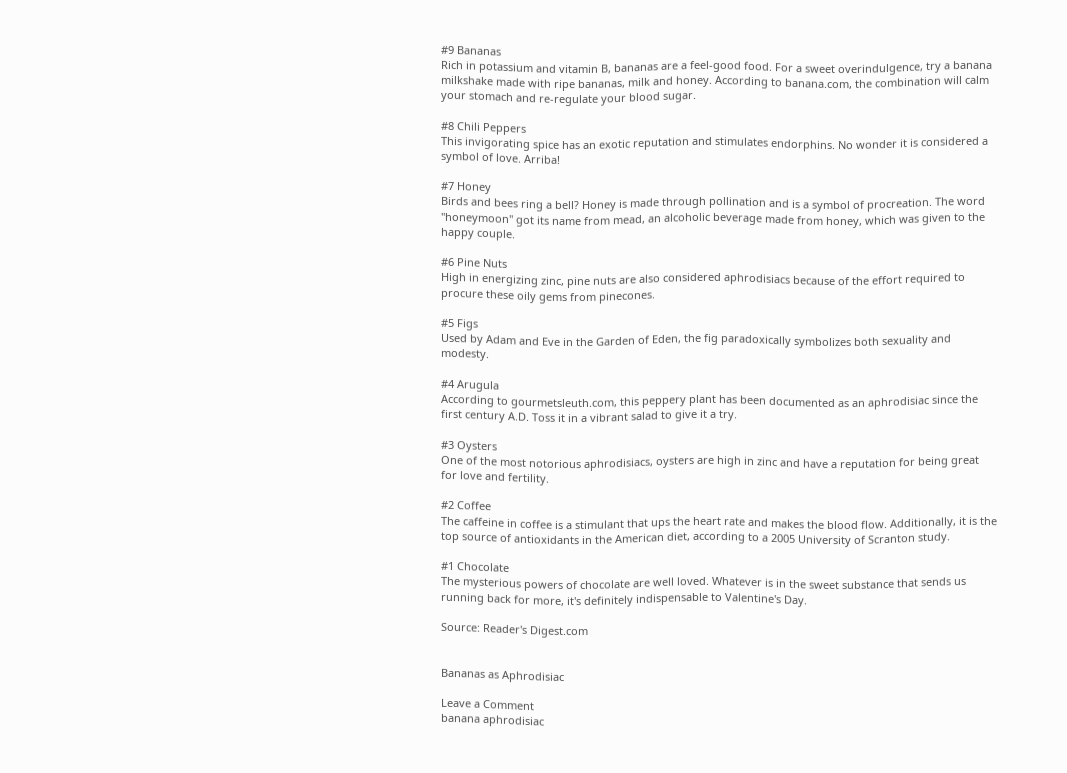#9 Bananas
Rich in potassium and vitamin B, bananas are a feel-good food. For a sweet overindulgence, try a banana milkshake made with ripe bananas, milk and honey. According to banana.com, the combination will calm your stomach and re-regulate your blood sugar.

#8 Chili Peppers
This invigorating spice has an exotic reputation and stimulates endorphins. No wonder it is considered a symbol of love. Arriba!

#7 Honey
Birds and bees ring a bell? Honey is made through pollination and is a symbol of procreation. The word "honeymoon" got its name from mead, an alcoholic beverage made from honey, which was given to the happy couple.

#6 Pine Nuts
High in energizing zinc, pine nuts are also considered aphrodisiacs because of the effort required to procure these oily gems from pinecones.

#5 Figs
Used by Adam and Eve in the Garden of Eden, the fig paradoxically symbolizes both sexuality and modesty.

#4 Arugula
According to gourmetsleuth.com, this peppery plant has been documented as an aphrodisiac since the first century A.D. Toss it in a vibrant salad to give it a try.

#3 Oysters
One of the most notorious aphrodisiacs, oysters are high in zinc and have a reputation for being great for love and fertility.

#2 Coffee
The caffeine in coffee is a stimulant that ups the heart rate and makes the blood flow. Additionally, it is the top source of antioxidants in the American diet, according to a 2005 University of Scranton study.

#1 Chocolate
The mysterious powers of chocolate are well loved. Whatever is in the sweet substance that sends us running back for more, it's definitely indispensable to Valentine's Day.

Source: Reader's Digest.com


Bananas as Aphrodisiac

Leave a Comment
banana aphrodisiac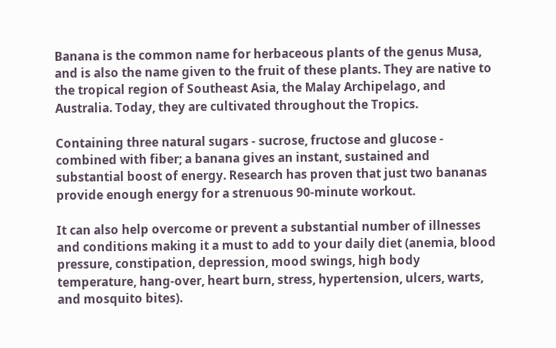Banana is the common name for herbaceous plants of the genus Musa, and is also the name given to the fruit of these plants. They are native to the tropical region of Southeast Asia, the Malay Archipelago, and Australia. Today, they are cultivated throughout the Tropics.

Containing three natural sugars - sucrose, fructose and glucose - combined with fiber; a banana gives an instant, sustained and substantial boost of energy. Research has proven that just two bananas provide enough energy for a strenuous 90-minute workout.

It can also help overcome or prevent a substantial number of illnesses and conditions making it a must to add to your daily diet (anemia, blood pressure, constipation, depression, mood swings, high body temperature, hang-over, heart burn, stress, hypertension, ulcers, warts, and mosquito bites).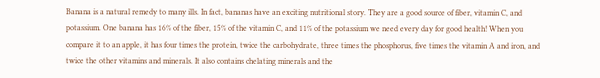Banana is a natural remedy to many ills. In fact, bananas have an exciting nutritional story. They are a good source of fiber, vitamin C, and potassium. One banana has 16% of the fiber, 15% of the vitamin C, and 11% of the potassium we need every day for good health! When you compare it to an apple, it has four times the protein, twice the carbohydrate, three times the phosphorus, five times the vitamin A and iron, and twice the other vitamins and minerals. It also contains chelating minerals and the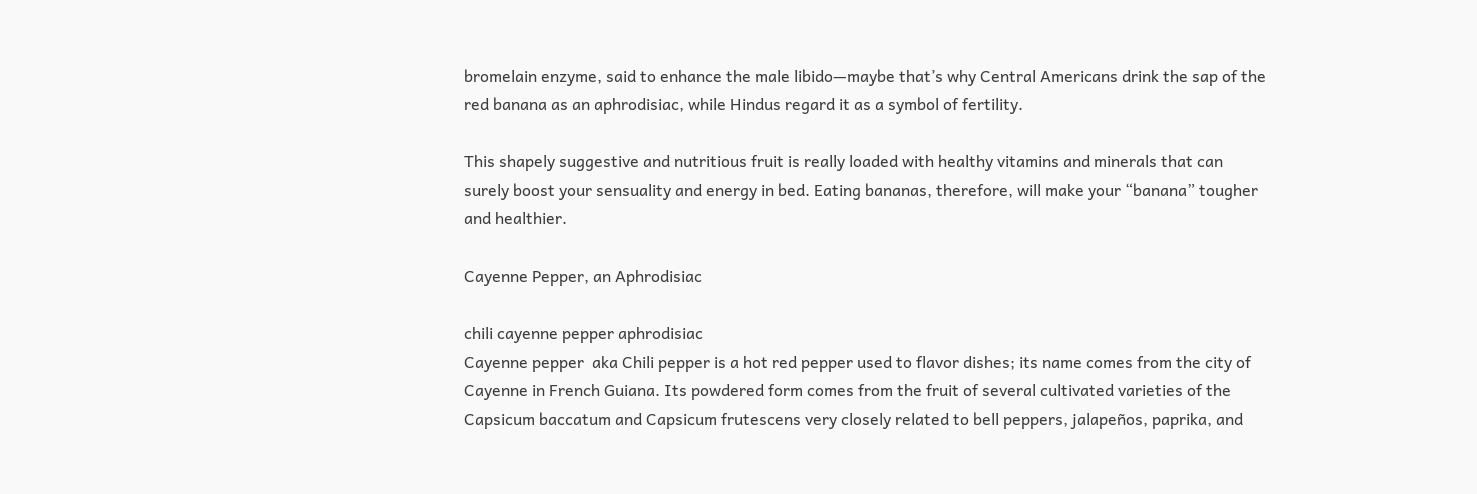bromelain enzyme, said to enhance the male libido—maybe that’s why Central Americans drink the sap of the red banana as an aphrodisiac, while Hindus regard it as a symbol of fertility.

This shapely suggestive and nutritious fruit is really loaded with healthy vitamins and minerals that can surely boost your sensuality and energy in bed. Eating bananas, therefore, will make your “banana” tougher and healthier.

Cayenne Pepper, an Aphrodisiac

chili cayenne pepper aphrodisiac
Cayenne pepper  aka Chili pepper is a hot red pepper used to flavor dishes; its name comes from the city of Cayenne in French Guiana. Its powdered form comes from the fruit of several cultivated varieties of the Capsicum baccatum and Capsicum frutescens very closely related to bell peppers, jalapeños, paprika, and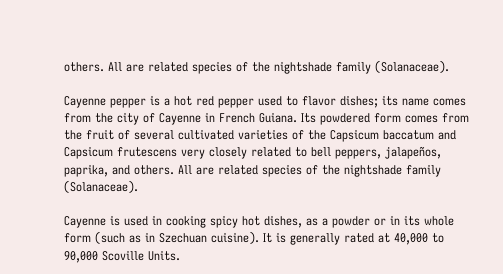others. All are related species of the nightshade family (Solanaceae).

Cayenne pepper is a hot red pepper used to flavor dishes; its name comes from the city of Cayenne in French Guiana. Its powdered form comes from the fruit of several cultivated varieties of the Capsicum baccatum and Capsicum frutescens very closely related to bell peppers, jalapeños, paprika, and others. All are related species of the nightshade family (Solanaceae).

Cayenne is used in cooking spicy hot dishes, as a powder or in its whole form (such as in Szechuan cuisine). It is generally rated at 40,000 to 90,000 Scoville Units.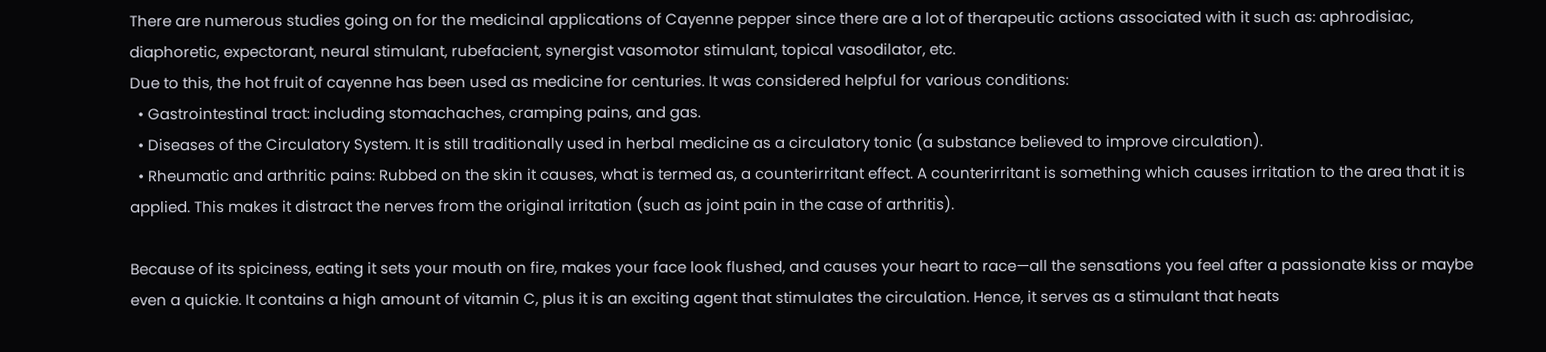There are numerous studies going on for the medicinal applications of Cayenne pepper since there are a lot of therapeutic actions associated with it such as: aphrodisiac, diaphoretic, expectorant, neural stimulant, rubefacient, synergist vasomotor stimulant, topical vasodilator, etc.
Due to this, the hot fruit of cayenne has been used as medicine for centuries. It was considered helpful for various conditions:
  • Gastrointestinal tract: including stomachaches, cramping pains, and gas.
  • Diseases of the Circulatory System. It is still traditionally used in herbal medicine as a circulatory tonic (a substance believed to improve circulation).
  • Rheumatic and arthritic pains: Rubbed on the skin it causes, what is termed as, a counterirritant effect. A counterirritant is something which causes irritation to the area that it is applied. This makes it distract the nerves from the original irritation (such as joint pain in the case of arthritis).

Because of its spiciness, eating it sets your mouth on fire, makes your face look flushed, and causes your heart to race—all the sensations you feel after a passionate kiss or maybe even a quickie. It contains a high amount of vitamin C, plus it is an exciting agent that stimulates the circulation. Hence, it serves as a stimulant that heats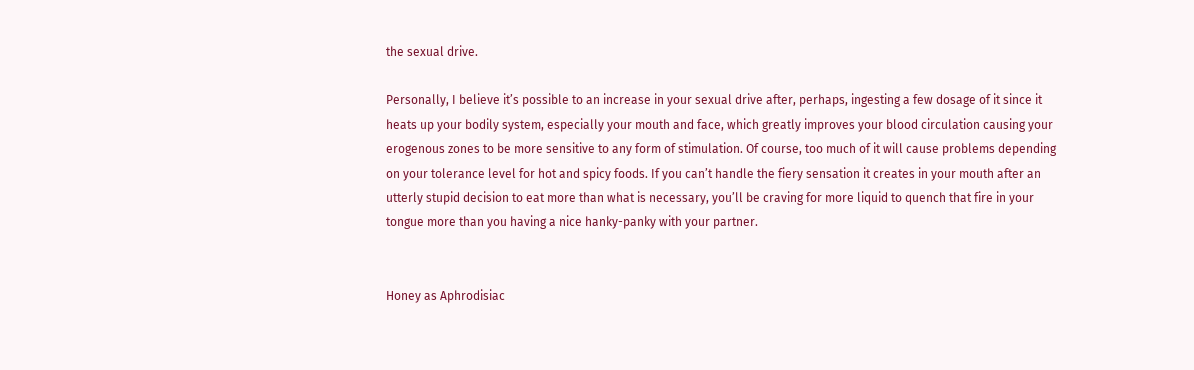the sexual drive.

Personally, I believe it’s possible to an increase in your sexual drive after, perhaps, ingesting a few dosage of it since it heats up your bodily system, especially your mouth and face, which greatly improves your blood circulation causing your erogenous zones to be more sensitive to any form of stimulation. Of course, too much of it will cause problems depending on your tolerance level for hot and spicy foods. If you can’t handle the fiery sensation it creates in your mouth after an utterly stupid decision to eat more than what is necessary, you’ll be craving for more liquid to quench that fire in your tongue more than you having a nice hanky-panky with your partner.


Honey as Aphrodisiac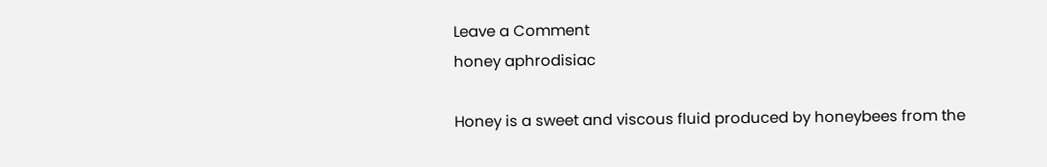Leave a Comment
honey aphrodisiac

Honey is a sweet and viscous fluid produced by honeybees from the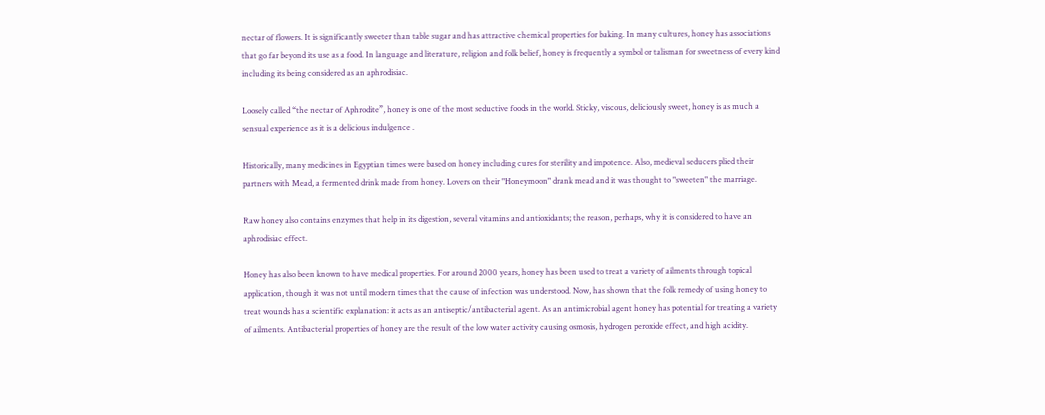nectar of flowers. It is significantly sweeter than table sugar and has attractive chemical properties for baking. In many cultures, honey has associations that go far beyond its use as a food. In language and literature, religion and folk belief, honey is frequently a symbol or talisman for sweetness of every kind including its being considered as an aphrodisiac.

Loosely called “the nectar of Aphrodite”, honey is one of the most seductive foods in the world. Sticky, viscous, deliciously sweet, honey is as much a sensual experience as it is a delicious indulgence .

Historically, many medicines in Egyptian times were based on honey including cures for sterility and impotence. Also, medieval seducers plied their partners with Mead, a fermented drink made from honey. Lovers on their "Honeymoon" drank mead and it was thought to "sweeten" the marriage.

Raw honey also contains enzymes that help in its digestion, several vitamins and antioxidants; the reason, perhaps, why it is considered to have an aphrodisiac effect.

Honey has also been known to have medical properties. For around 2000 years, honey has been used to treat a variety of ailments through topical application, though it was not until modern times that the cause of infection was understood. Now, has shown that the folk remedy of using honey to treat wounds has a scientific explanation: it acts as an antiseptic/antibacterial agent. As an antimicrobial agent honey has potential for treating a variety of ailments. Antibacterial properties of honey are the result of the low water activity causing osmosis, hydrogen peroxide effect, and high acidity.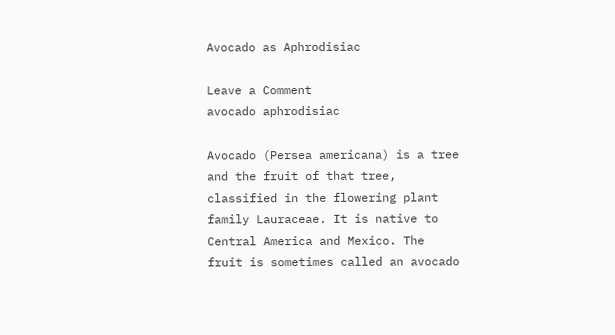Avocado as Aphrodisiac

Leave a Comment
avocado aphrodisiac

Avocado (Persea americana) is a tree and the fruit of that tree, classified in the flowering plant family Lauraceae. It is native to Central America and Mexico. The fruit is sometimes called an avocado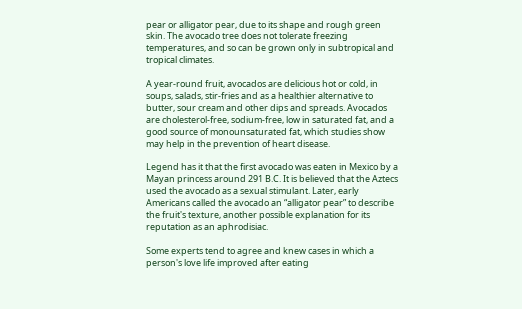pear or alligator pear, due to its shape and rough green skin. The avocado tree does not tolerate freezing temperatures, and so can be grown only in subtropical and tropical climates.

A year-round fruit, avocados are delicious hot or cold, in soups, salads, stir-fries and as a healthier alternative to butter, sour cream and other dips and spreads. Avocados are cholesterol-free, sodium-free, low in saturated fat, and a good source of monounsaturated fat, which studies show may help in the prevention of heart disease.

Legend has it that the first avocado was eaten in Mexico by a Mayan princess around 291 B.C. It is believed that the Aztecs used the avocado as a sexual stimulant. Later, early Americans called the avocado an “alligator pear” to describe the fruit's texture, another possible explanation for its reputation as an aphrodisiac.

Some experts tend to agree and knew cases in which a person's love life improved after eating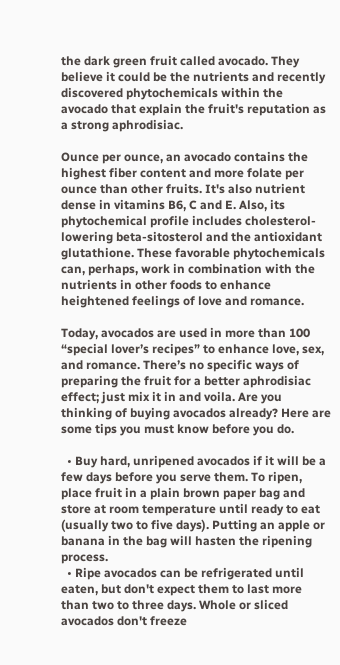the dark green fruit called avocado. They believe it could be the nutrients and recently discovered phytochemicals within the avocado that explain the fruit's reputation as a strong aphrodisiac.

Ounce per ounce, an avocado contains the highest fiber content and more folate per ounce than other fruits. It's also nutrient dense in vitamins B6, C and E. Also, its phytochemical profile includes cholesterol-lowering beta-sitosterol and the antioxidant glutathione. These favorable phytochemicals can, perhaps, work in combination with the nutrients in other foods to enhance heightened feelings of love and romance.

Today, avocados are used in more than 100 “special lover’s recipes” to enhance love, sex, and romance. There’s no specific ways of preparing the fruit for a better aphrodisiac effect; just mix it in and voila. Are you thinking of buying avocados already? Here are some tips you must know before you do.

  • Buy hard, unripened avocados if it will be a few days before you serve them. To ripen, place fruit in a plain brown paper bag and store at room temperature until ready to eat (usually two to five days). Putting an apple or banana in the bag will hasten the ripening process.
  • Ripe avocados can be refrigerated until eaten, but don't expect them to last more than two to three days. Whole or sliced avocados don't freeze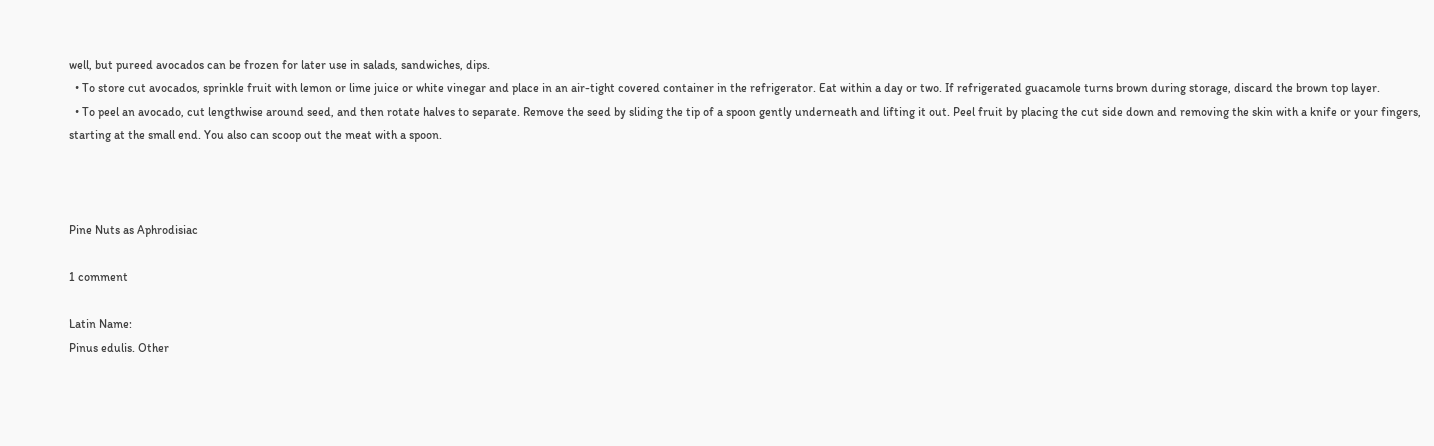well, but pureed avocados can be frozen for later use in salads, sandwiches, dips.
  • To store cut avocados, sprinkle fruit with lemon or lime juice or white vinegar and place in an air-tight covered container in the refrigerator. Eat within a day or two. If refrigerated guacamole turns brown during storage, discard the brown top layer.
  • To peel an avocado, cut lengthwise around seed, and then rotate halves to separate. Remove the seed by sliding the tip of a spoon gently underneath and lifting it out. Peel fruit by placing the cut side down and removing the skin with a knife or your fingers, starting at the small end. You also can scoop out the meat with a spoon.



Pine Nuts as Aphrodisiac

1 comment

Latin Name:
Pinus edulis. Other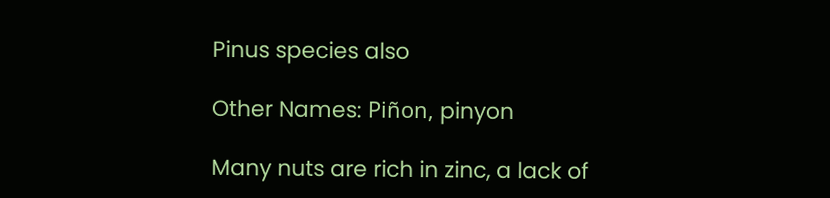Pinus species also

Other Names: Piñon, pinyon

Many nuts are rich in zinc, a lack of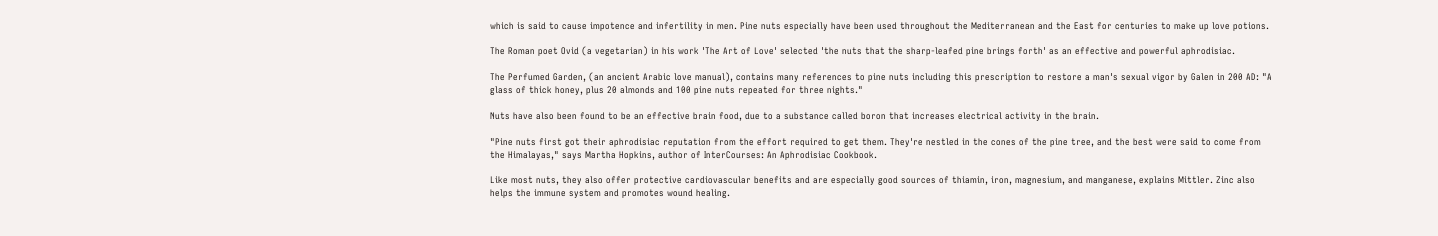which is said to cause impotence and infertility in men. Pine nuts especially have been used throughout the Mediterranean and the East for centuries to make up love potions.

The Roman poet Ovid (a vegetarian) in his work 'The Art of Love' selected 'the nuts that the sharp-leafed pine brings forth' as an effective and powerful aphrodisiac.

The Perfumed Garden, (an ancient Arabic love manual), contains many references to pine nuts including this prescription to restore a man's sexual vigor by Galen in 200 AD: "A glass of thick honey, plus 20 almonds and 100 pine nuts repeated for three nights."

Nuts have also been found to be an effective brain food, due to a substance called boron that increases electrical activity in the brain.

"Pine nuts first got their aphrodisiac reputation from the effort required to get them. They're nestled in the cones of the pine tree, and the best were said to come from the Himalayas," says Martha Hopkins, author of InterCourses: An Aphrodisiac Cookbook.

Like most nuts, they also offer protective cardiovascular benefits and are especially good sources of thiamin, iron, magnesium, and manganese, explains Mittler. Zinc also helps the immune system and promotes wound healing.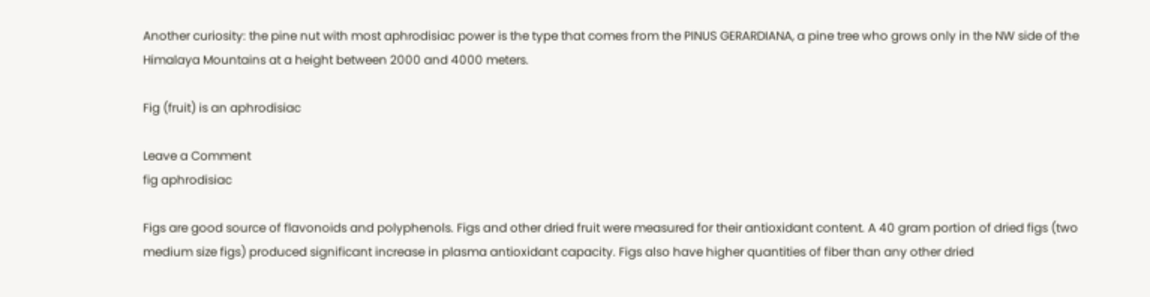Another curiosity: the pine nut with most aphrodisiac power is the type that comes from the PINUS GERARDIANA, a pine tree who grows only in the NW side of the Himalaya Mountains at a height between 2000 and 4000 meters.

Fig (fruit) is an aphrodisiac

Leave a Comment
fig aphrodisiac

Figs are good source of flavonoids and polyphenols. Figs and other dried fruit were measured for their antioxidant content. A 40 gram portion of dried figs (two medium size figs) produced significant increase in plasma antioxidant capacity. Figs also have higher quantities of fiber than any other dried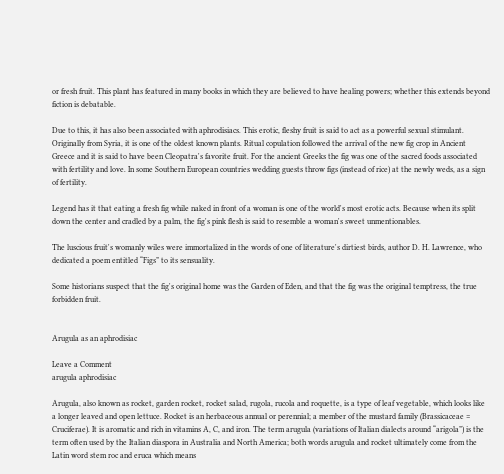or fresh fruit. This plant has featured in many books in which they are believed to have healing powers; whether this extends beyond fiction is debatable.

Due to this, it has also been associated with aphrodisiacs. This erotic, fleshy fruit is said to act as a powerful sexual stimulant. Originally from Syria, it is one of the oldest known plants. Ritual copulation followed the arrival of the new fig crop in Ancient Greece and it is said to have been Cleopatra's favorite fruit. For the ancient Greeks the fig was one of the sacred foods associated with fertility and love. In some Southern European countries wedding guests throw figs (instead of rice) at the newly weds, as a sign of fertility.

Legend has it that eating a fresh fig while naked in front of a woman is one of the world's most erotic acts. Because when its split down the center and cradled by a palm, the fig's pink flesh is said to resemble a woman's sweet unmentionables.

The luscious fruit's womanly wiles were immortalized in the words of one of literature's dirtiest birds, author D. H. Lawrence, who dedicated a poem entitled “Figs” to its sensuality.

Some historians suspect that the fig's original home was the Garden of Eden, and that the fig was the original temptress, the true forbidden fruit.


Arugula as an aphrodisiac

Leave a Comment
arugula aphrodisiac

Arugula, also known as rocket, garden rocket, rocket salad, rugola, rucola and roquette, is a type of leaf vegetable, which looks like a longer leaved and open lettuce. Rocket is an herbaceous annual or perennial; a member of the mustard family (Brassicaceae = Cruciferae). It is aromatic and rich in vitamins A, C, and iron. The term arugula (variations of Italian dialects around “arigola”) is the term often used by the Italian diaspora in Australia and North America; both words arugula and rocket ultimately come from the Latin word stem roc and eruca which means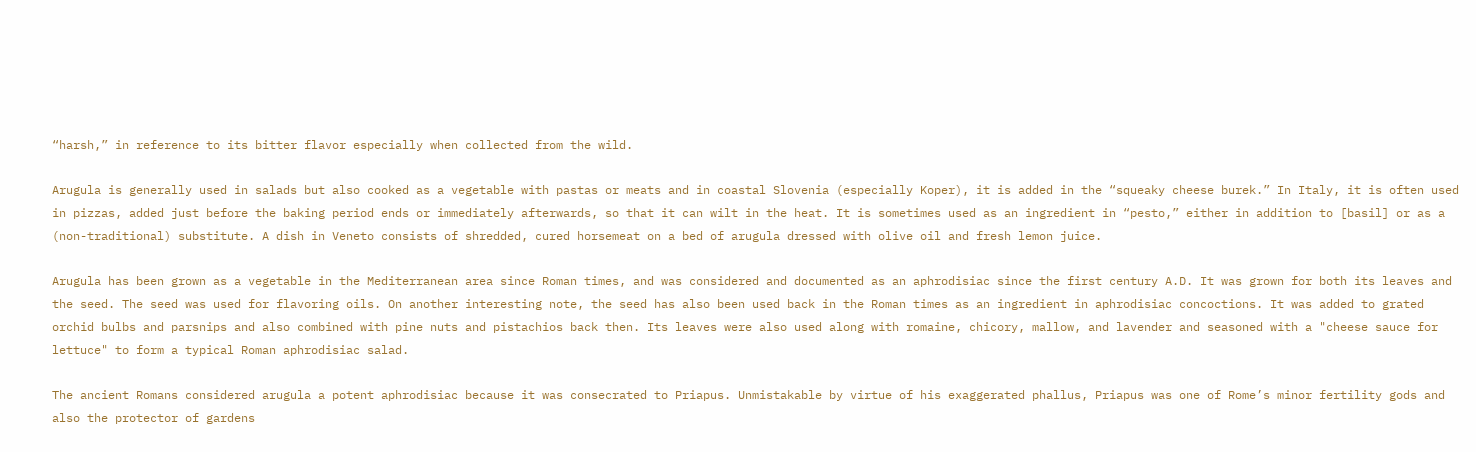“harsh,” in reference to its bitter flavor especially when collected from the wild.

Arugula is generally used in salads but also cooked as a vegetable with pastas or meats and in coastal Slovenia (especially Koper), it is added in the “squeaky cheese burek.” In Italy, it is often used in pizzas, added just before the baking period ends or immediately afterwards, so that it can wilt in the heat. It is sometimes used as an ingredient in “pesto,” either in addition to [basil] or as a (non-traditional) substitute. A dish in Veneto consists of shredded, cured horsemeat on a bed of arugula dressed with olive oil and fresh lemon juice.

Arugula has been grown as a vegetable in the Mediterranean area since Roman times, and was considered and documented as an aphrodisiac since the first century A.D. It was grown for both its leaves and the seed. The seed was used for flavoring oils. On another interesting note, the seed has also been used back in the Roman times as an ingredient in aphrodisiac concoctions. It was added to grated orchid bulbs and parsnips and also combined with pine nuts and pistachios back then. Its leaves were also used along with romaine, chicory, mallow, and lavender and seasoned with a "cheese sauce for lettuce" to form a typical Roman aphrodisiac salad.

The ancient Romans considered arugula a potent aphrodisiac because it was consecrated to Priapus. Unmistakable by virtue of his exaggerated phallus, Priapus was one of Rome’s minor fertility gods and also the protector of gardens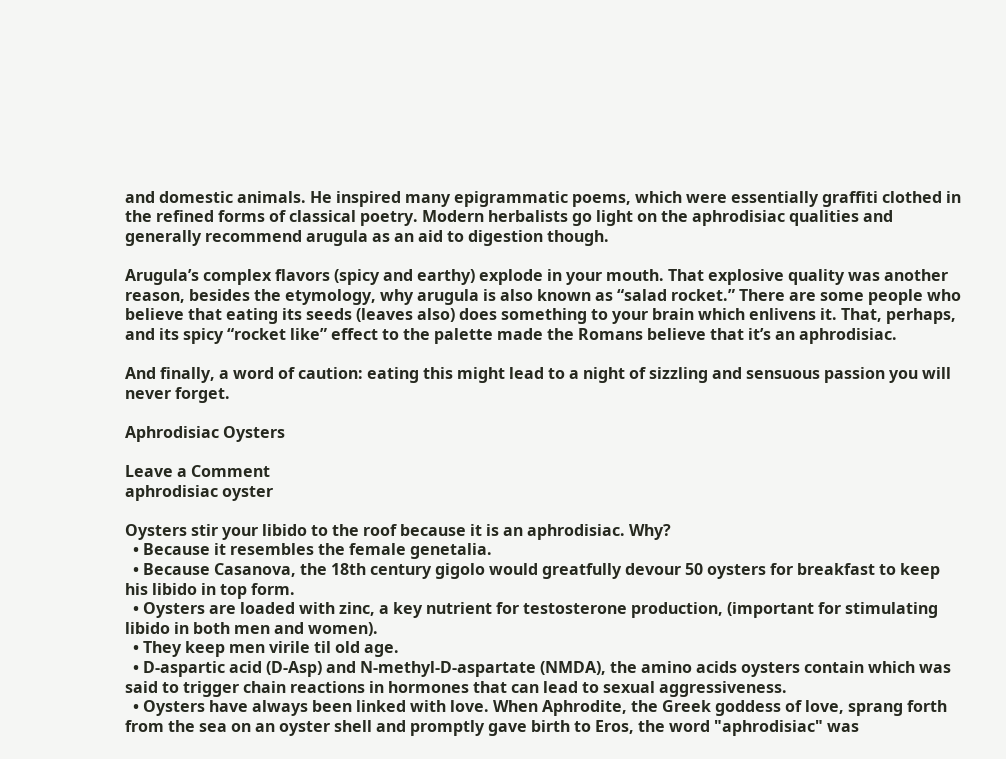and domestic animals. He inspired many epigrammatic poems, which were essentially graffiti clothed in the refined forms of classical poetry. Modern herbalists go light on the aphrodisiac qualities and generally recommend arugula as an aid to digestion though.

Arugula’s complex flavors (spicy and earthy) explode in your mouth. That explosive quality was another reason, besides the etymology, why arugula is also known as “salad rocket.” There are some people who believe that eating its seeds (leaves also) does something to your brain which enlivens it. That, perhaps, and its spicy “rocket like” effect to the palette made the Romans believe that it’s an aphrodisiac.

And finally, a word of caution: eating this might lead to a night of sizzling and sensuous passion you will never forget.

Aphrodisiac Oysters

Leave a Comment
aphrodisiac oyster

Oysters stir your libido to the roof because it is an aphrodisiac. Why?
  • Because it resembles the female genetalia.
  • Because Casanova, the 18th century gigolo would greatfully devour 50 oysters for breakfast to keep his libido in top form.
  • Oysters are loaded with zinc, a key nutrient for testosterone production, (important for stimulating libido in both men and women).
  • They keep men virile til old age.
  • D-aspartic acid (D-Asp) and N-methyl-D-aspartate (NMDA), the amino acids oysters contain which was said to trigger chain reactions in hormones that can lead to sexual aggressiveness.
  • Oysters have always been linked with love. When Aphrodite, the Greek goddess of love, sprang forth from the sea on an oyster shell and promptly gave birth to Eros, the word "aphrodisiac" was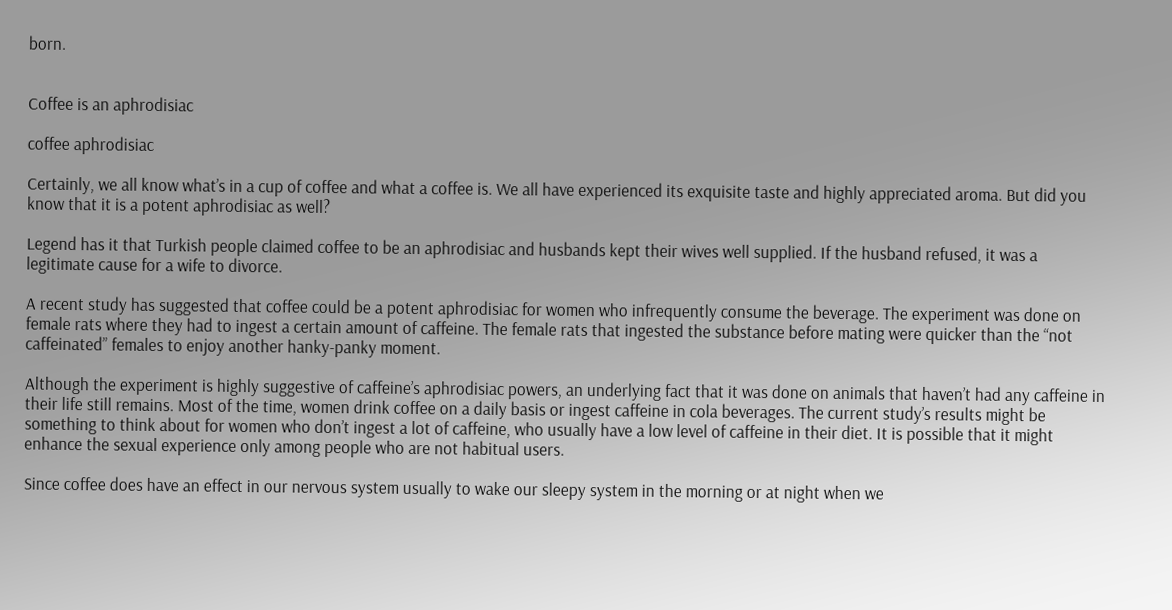born.


Coffee is an aphrodisiac

coffee aphrodisiac

Certainly, we all know what’s in a cup of coffee and what a coffee is. We all have experienced its exquisite taste and highly appreciated aroma. But did you know that it is a potent aphrodisiac as well?

Legend has it that Turkish people claimed coffee to be an aphrodisiac and husbands kept their wives well supplied. If the husband refused, it was a legitimate cause for a wife to divorce.

A recent study has suggested that coffee could be a potent aphrodisiac for women who infrequently consume the beverage. The experiment was done on female rats where they had to ingest a certain amount of caffeine. The female rats that ingested the substance before mating were quicker than the “not caffeinated” females to enjoy another hanky-panky moment.

Although the experiment is highly suggestive of caffeine’s aphrodisiac powers, an underlying fact that it was done on animals that haven’t had any caffeine in their life still remains. Most of the time, women drink coffee on a daily basis or ingest caffeine in cola beverages. The current study’s results might be something to think about for women who don’t ingest a lot of caffeine, who usually have a low level of caffeine in their diet. It is possible that it might enhance the sexual experience only among people who are not habitual users.

Since coffee does have an effect in our nervous system usually to wake our sleepy system in the morning or at night when we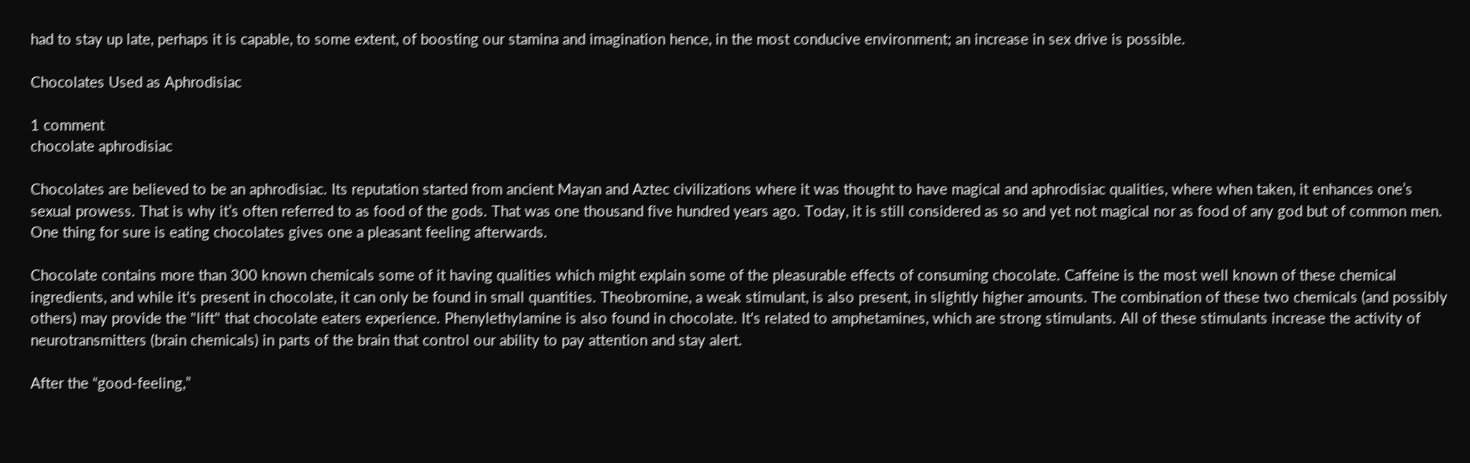had to stay up late, perhaps it is capable, to some extent, of boosting our stamina and imagination hence, in the most conducive environment; an increase in sex drive is possible.

Chocolates Used as Aphrodisiac

1 comment
chocolate aphrodisiac

Chocolates are believed to be an aphrodisiac. Its reputation started from ancient Mayan and Aztec civilizations where it was thought to have magical and aphrodisiac qualities, where when taken, it enhances one’s sexual prowess. That is why it’s often referred to as food of the gods. That was one thousand five hundred years ago. Today, it is still considered as so and yet not magical nor as food of any god but of common men. One thing for sure is eating chocolates gives one a pleasant feeling afterwards.

Chocolate contains more than 300 known chemicals some of it having qualities which might explain some of the pleasurable effects of consuming chocolate. Caffeine is the most well known of these chemical ingredients, and while it's present in chocolate, it can only be found in small quantities. Theobromine, a weak stimulant, is also present, in slightly higher amounts. The combination of these two chemicals (and possibly others) may provide the "lift" that chocolate eaters experience. Phenylethylamine is also found in chocolate. It's related to amphetamines, which are strong stimulants. All of these stimulants increase the activity of neurotransmitters (brain chemicals) in parts of the brain that control our ability to pay attention and stay alert.

After the “good-feeling,”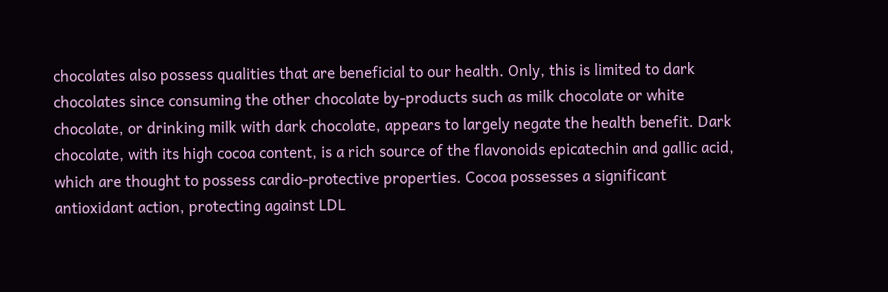chocolates also possess qualities that are beneficial to our health. Only, this is limited to dark chocolates since consuming the other chocolate by-products such as milk chocolate or white chocolate, or drinking milk with dark chocolate, appears to largely negate the health benefit. Dark chocolate, with its high cocoa content, is a rich source of the flavonoids epicatechin and gallic acid, which are thought to possess cardio-protective properties. Cocoa possesses a significant antioxidant action, protecting against LDL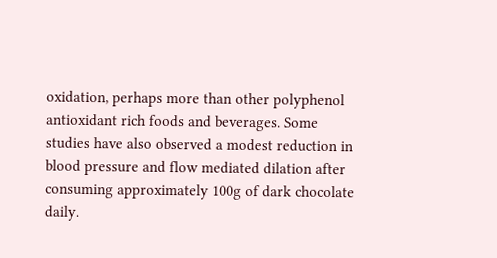oxidation, perhaps more than other polyphenol antioxidant rich foods and beverages. Some studies have also observed a modest reduction in blood pressure and flow mediated dilation after consuming approximately 100g of dark chocolate daily.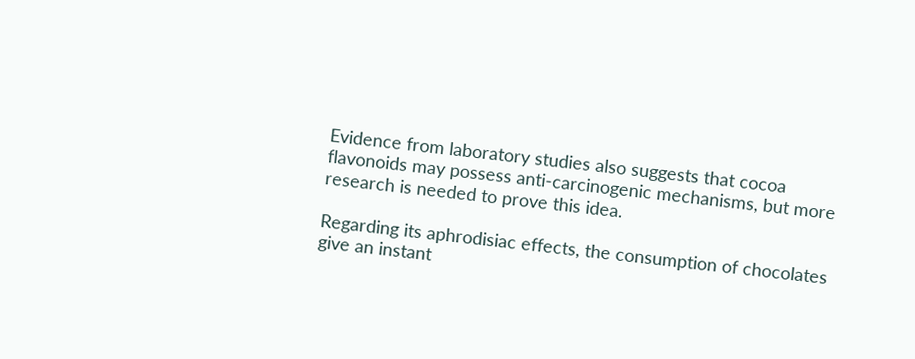Evidence from laboratory studies also suggests that cocoa flavonoids may possess anti-carcinogenic mechanisms, but more research is needed to prove this idea.

Regarding its aphrodisiac effects, the consumption of chocolates give an instant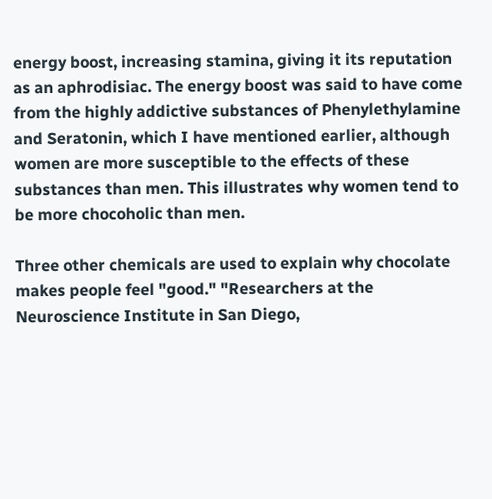energy boost, increasing stamina, giving it its reputation as an aphrodisiac. The energy boost was said to have come from the highly addictive substances of Phenylethylamine and Seratonin, which I have mentioned earlier, although women are more susceptible to the effects of these substances than men. This illustrates why women tend to be more chocoholic than men.

Three other chemicals are used to explain why chocolate makes people feel "good." "Researchers at the Neuroscience Institute in San Diego,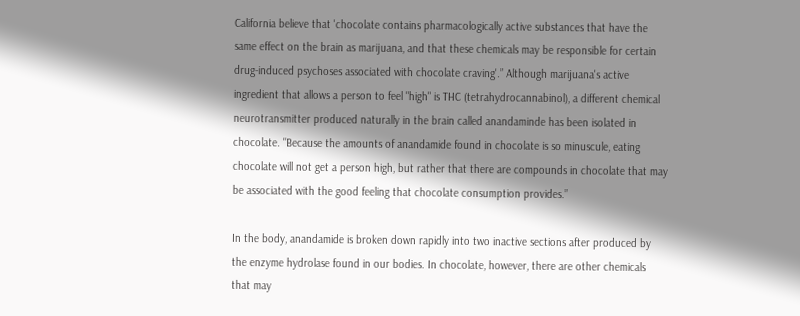California believe that 'chocolate contains pharmacologically active substances that have the same effect on the brain as marijuana, and that these chemicals may be responsible for certain drug-induced psychoses associated with chocolate craving'.” Although marijuana's active ingredient that allows a person to feel "high" is THC (tetrahydrocannabinol), a different chemical neurotransmitter produced naturally in the brain called anandaminde has been isolated in chocolate. "Because the amounts of anandamide found in chocolate is so minuscule, eating chocolate will not get a person high, but rather that there are compounds in chocolate that may be associated with the good feeling that chocolate consumption provides.”

In the body, anandamide is broken down rapidly into two inactive sections after produced by the enzyme hydrolase found in our bodies. In chocolate, however, there are other chemicals that may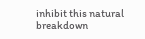inhibit this natural breakdown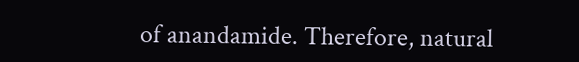of anandamide. Therefore, natural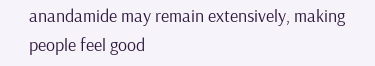anandamide may remain extensively, making people feel good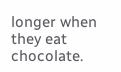longer when they eat chocolate.